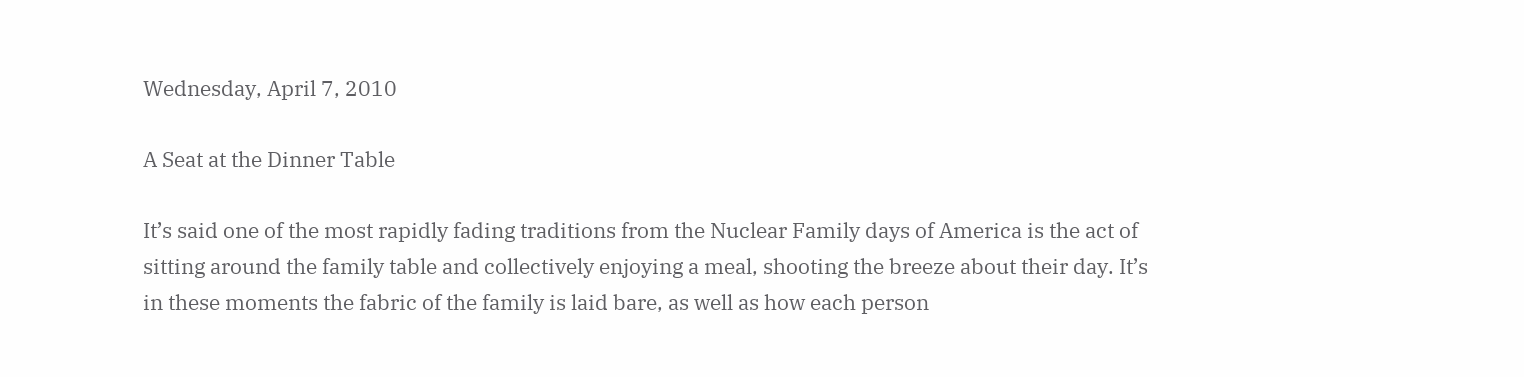Wednesday, April 7, 2010

A Seat at the Dinner Table

It’s said one of the most rapidly fading traditions from the Nuclear Family days of America is the act of sitting around the family table and collectively enjoying a meal, shooting the breeze about their day. It’s in these moments the fabric of the family is laid bare, as well as how each person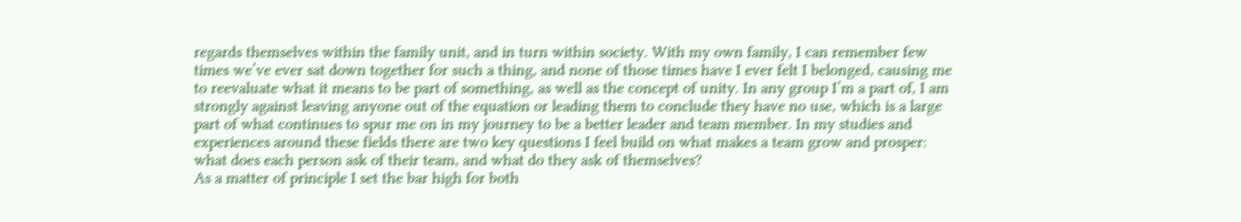regards themselves within the family unit, and in turn within society. With my own family, I can remember few times we’ve ever sat down together for such a thing, and none of those times have I ever felt I belonged, causing me to reevaluate what it means to be part of something, as well as the concept of unity. In any group I’m a part of, I am strongly against leaving anyone out of the equation or leading them to conclude they have no use, which is a large part of what continues to spur me on in my journey to be a better leader and team member. In my studies and experiences around these fields there are two key questions I feel build on what makes a team grow and prosper: what does each person ask of their team, and what do they ask of themselves?
As a matter of principle I set the bar high for both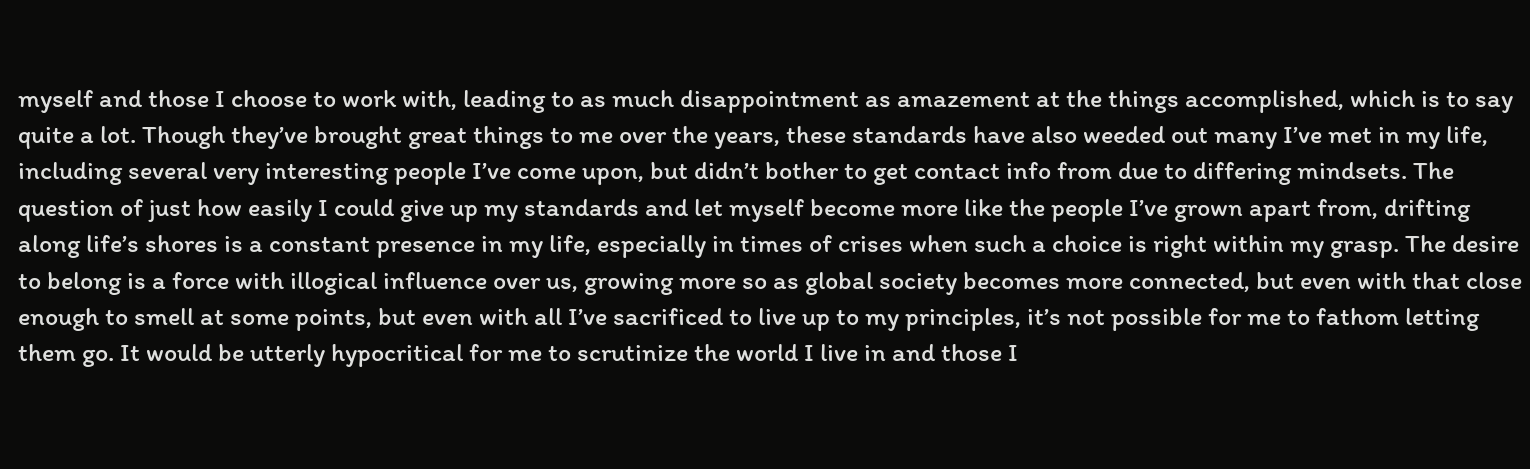myself and those I choose to work with, leading to as much disappointment as amazement at the things accomplished, which is to say quite a lot. Though they’ve brought great things to me over the years, these standards have also weeded out many I’ve met in my life, including several very interesting people I’ve come upon, but didn’t bother to get contact info from due to differing mindsets. The question of just how easily I could give up my standards and let myself become more like the people I’ve grown apart from, drifting along life’s shores is a constant presence in my life, especially in times of crises when such a choice is right within my grasp. The desire to belong is a force with illogical influence over us, growing more so as global society becomes more connected, but even with that close enough to smell at some points, but even with all I’ve sacrificed to live up to my principles, it’s not possible for me to fathom letting them go. It would be utterly hypocritical for me to scrutinize the world I live in and those I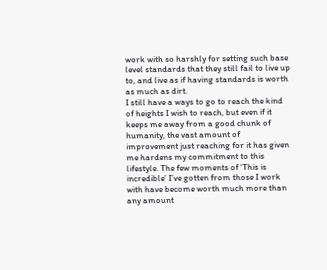work with so harshly for setting such base level standards that they still fail to live up to, and live as if having standards is worth as much as dirt.
I still have a ways to go to reach the kind of heights I wish to reach, but even if it keeps me away from a good chunk of humanity, the vast amount of improvement just reaching for it has given me hardens my commitment to this lifestyle. The few moments of ‘This is incredible’ I’ve gotten from those I work with have become worth much more than any amount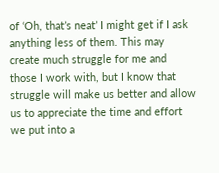of ‘Oh, that’s neat’ I might get if I ask anything less of them. This may create much struggle for me and those I work with, but I know that struggle will make us better and allow us to appreciate the time and effort we put into a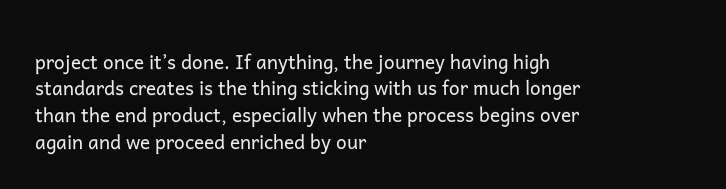project once it’s done. If anything, the journey having high standards creates is the thing sticking with us for much longer than the end product, especially when the process begins over again and we proceed enriched by our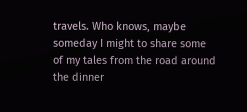travels. Who knows, maybe someday I might to share some of my tales from the road around the dinner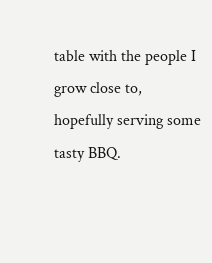table with the people I grow close to, hopefully serving some tasty BBQ.